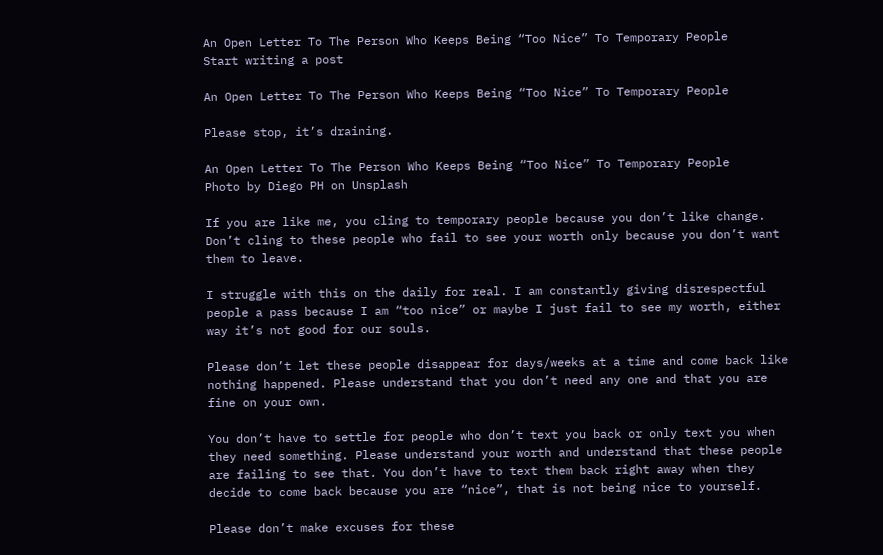An Open Letter To The Person Who Keeps Being “Too Nice” To Temporary People
Start writing a post

An Open Letter To The Person Who Keeps Being “Too Nice” To Temporary People

Please stop, it’s draining.

An Open Letter To The Person Who Keeps Being “Too Nice” To Temporary People
Photo by Diego PH on Unsplash

If you are like me, you cling to temporary people because you don’t like change. Don’t cling to these people who fail to see your worth only because you don’t want them to leave.

I struggle with this on the daily for real. I am constantly giving disrespectful people a pass because I am “too nice” or maybe I just fail to see my worth, either way it’s not good for our souls.

Please don’t let these people disappear for days/weeks at a time and come back like nothing happened. Please understand that you don’t need any one and that you are fine on your own.

You don’t have to settle for people who don’t text you back or only text you when they need something. Please understand your worth and understand that these people are failing to see that. You don’t have to text them back right away when they decide to come back because you are “nice”, that is not being nice to yourself.

Please don’t make excuses for these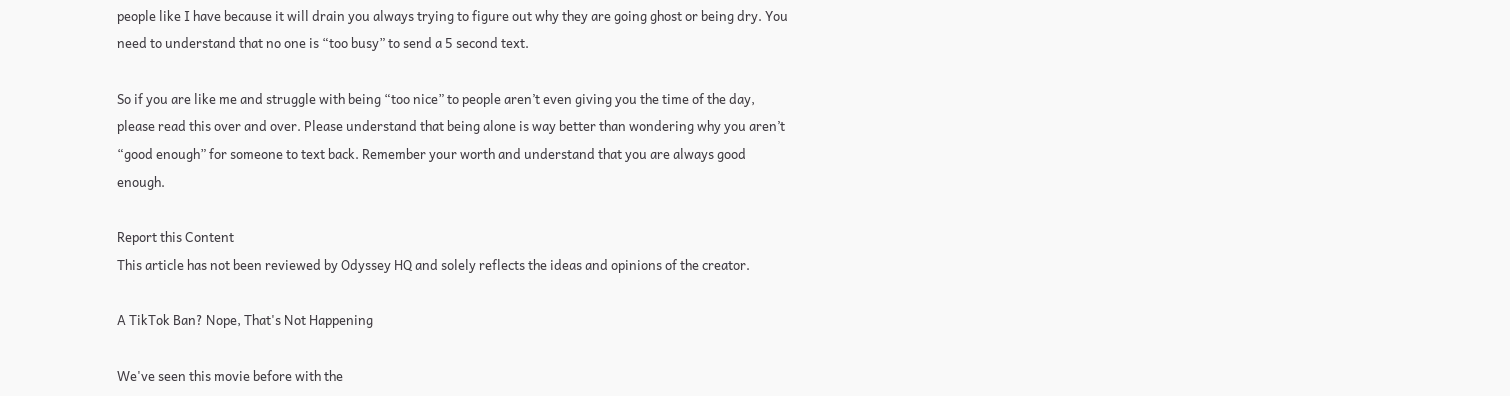people like I have because it will drain you always trying to figure out why they are going ghost or being dry. You need to understand that no one is “too busy” to send a 5 second text.

So if you are like me and struggle with being “too nice” to people aren’t even giving you the time of the day, please read this over and over. Please understand that being alone is way better than wondering why you aren’t “good enough” for someone to text back. Remember your worth and understand that you are always good enough.

Report this Content
This article has not been reviewed by Odyssey HQ and solely reflects the ideas and opinions of the creator.

A TikTok Ban? Nope, That's Not Happening

We've seen this movie before with the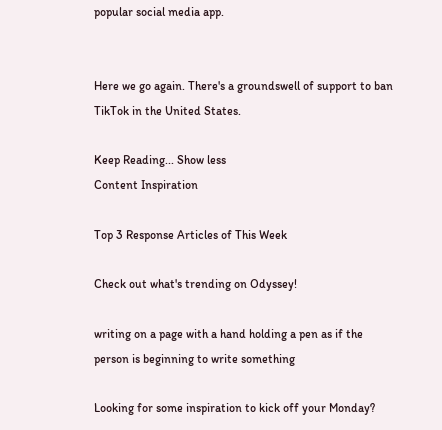popular social media app.


Here we go again. There's a groundswell of support to ban TikTok in the United States.

Keep Reading... Show less
Content Inspiration

Top 3 Response Articles of This Week

Check out what's trending on Odyssey!

writing on a page with a hand holding a pen as if the person is beginning to write something

Looking for some inspiration to kick off your Monday?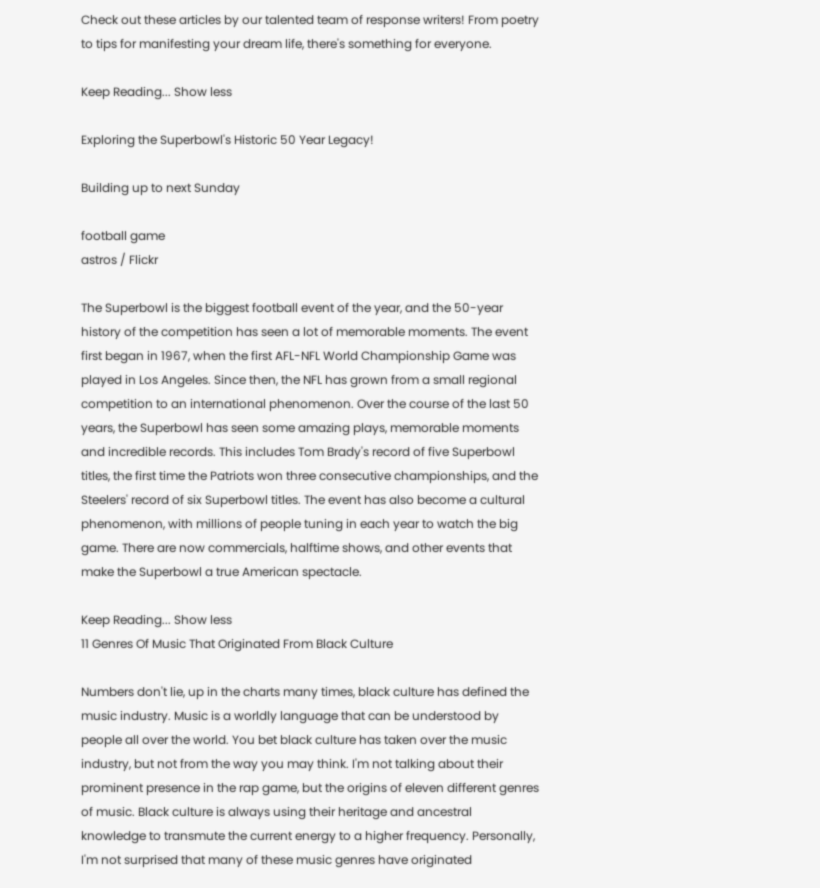Check out these articles by our talented team of response writers! From poetry to tips for manifesting your dream life, there's something for everyone.

Keep Reading... Show less

Exploring the Superbowl's Historic 50 Year Legacy!

Building up to next Sunday

football game
astros / Flickr

The Superbowl is the biggest football event of the year, and the 50-year history of the competition has seen a lot of memorable moments. The event first began in 1967, when the first AFL-NFL World Championship Game was played in Los Angeles. Since then, the NFL has grown from a small regional competition to an international phenomenon. Over the course of the last 50 years, the Superbowl has seen some amazing plays, memorable moments and incredible records. This includes Tom Brady's record of five Superbowl titles, the first time the Patriots won three consecutive championships, and the Steelers' record of six Superbowl titles. The event has also become a cultural phenomenon, with millions of people tuning in each year to watch the big game. There are now commercials, halftime shows, and other events that make the Superbowl a true American spectacle.

Keep Reading... Show less
11 Genres Of Music That Originated From Black Culture

Numbers don't lie, up in the charts many times, black culture has defined the music industry. Music is a worldly language that can be understood by people all over the world. You bet black culture has taken over the music industry, but not from the way you may think. I'm not talking about their prominent presence in the rap game, but the origins of eleven different genres of music. Black culture is always using their heritage and ancestral knowledge to transmute the current energy to a higher frequency. Personally, I'm not surprised that many of these music genres have originated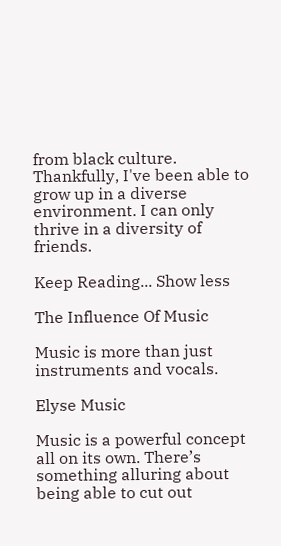from black culture. Thankfully, I've been able to grow up in a diverse environment. I can only thrive in a diversity of friends.

Keep Reading... Show less

The Influence Of Music

Music is more than just instruments and vocals.

Elyse Music

Music is a powerful concept all on its own. There’s something alluring about being able to cut out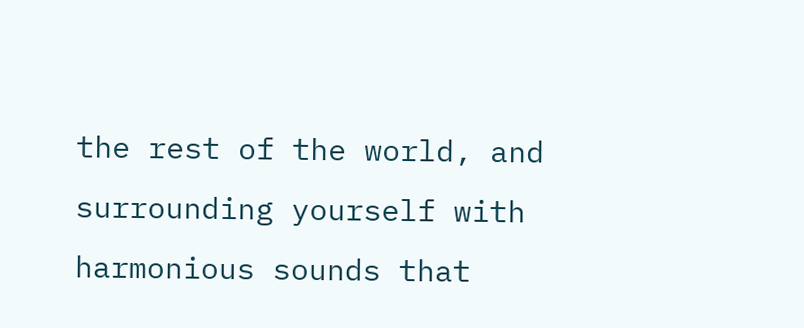the rest of the world, and surrounding yourself with harmonious sounds that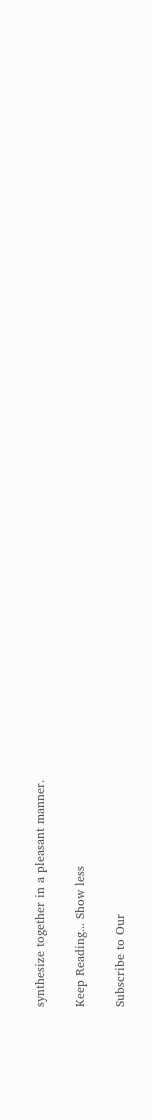synthesize together in a pleasant manner.

Keep Reading... Show less

Subscribe to Our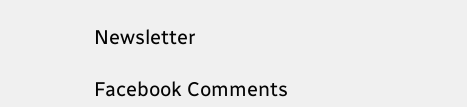Newsletter

Facebook Comments